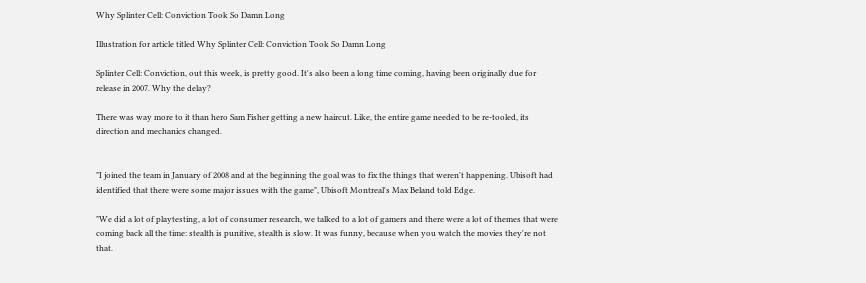Why Splinter Cell: Conviction Took So Damn Long

Illustration for article titled Why Splinter Cell: Conviction Took So Damn Long

Splinter Cell: Conviction, out this week, is pretty good. It's also been a long time coming, having been originally due for release in 2007. Why the delay?

There was way more to it than hero Sam Fisher getting a new haircut. Like, the entire game needed to be re-tooled, its direction and mechanics changed.


"I joined the team in January of 2008 and at the beginning the goal was to fix the things that weren't happening. Ubisoft had identified that there were some major issues with the game", Ubisoft Montreal's Max Beland told Edge.

"We did a lot of playtesting, a lot of consumer research, we talked to a lot of gamers and there were a lot of themes that were coming back all the time: stealth is punitive, stealth is slow. It was funny, because when you watch the movies they're not that.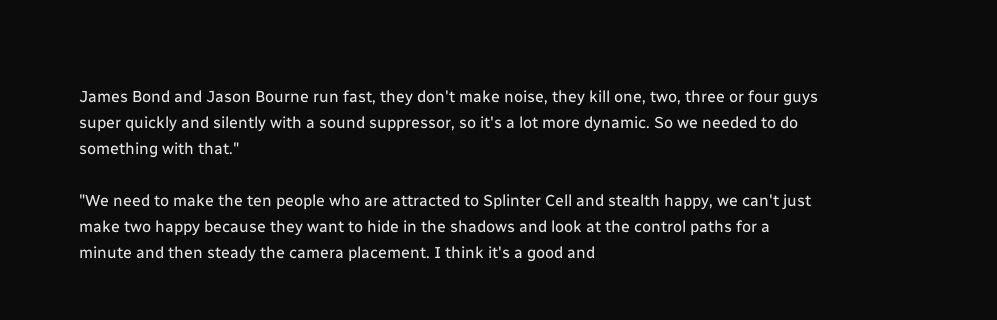James Bond and Jason Bourne run fast, they don't make noise, they kill one, two, three or four guys super quickly and silently with a sound suppressor, so it's a lot more dynamic. So we needed to do something with that."

"We need to make the ten people who are attracted to Splinter Cell and stealth happy, we can't just make two happy because they want to hide in the shadows and look at the control paths for a minute and then steady the camera placement. I think it's a good and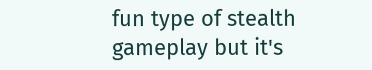fun type of stealth gameplay but it's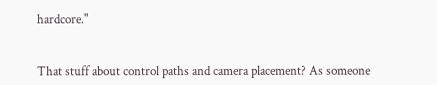hardcore."


That stuff about control paths and camera placement? As someone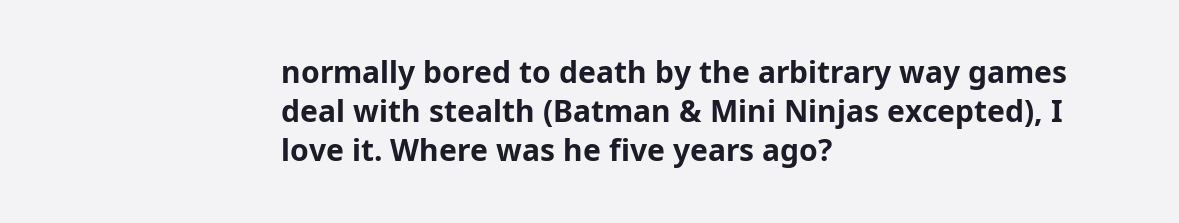normally bored to death by the arbitrary way games deal with stealth (Batman & Mini Ninjas excepted), I love it. Where was he five years ago?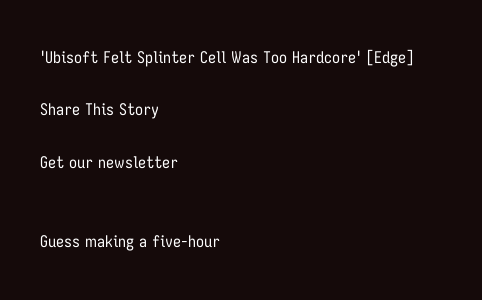'Ubisoft Felt Splinter Cell Was Too Hardcore' [Edge]

Share This Story

Get our newsletter


Guess making a five-hour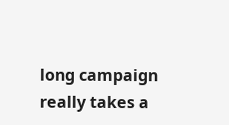long campaign really takes a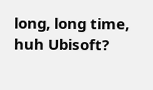long, long time, huh Ubisoft?